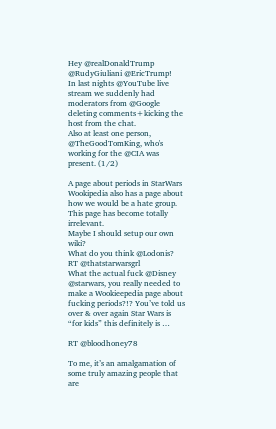Hey @realDonaldTrump @RudyGiuliani @EricTrump!
In last nights @YouTube live stream we suddenly had moderators from @Google deleting comments+kicking the host from the chat.
Also at least one person, @TheGoodTomKing, who's working for the @CIA was present. (1/2)

A page about periods in StarWars
Wookipedia also has a page about how we would be a hate group. This page has become totally irrelevant.
Maybe I should setup our own wiki?
What do you think @Lodonis?
RT @thatstarwarsgrl
What the actual fuck @Disney @starwars, you really needed to make a Wookieepedia page about fucking periods?!? You’ve told us over & over again Star Wars is “for kids” this definitely is …

RT @bloodhoney78

To me, it’s an amalgamation of some truly amazing people that are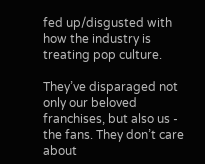fed up/disgusted with how the industry is treating pop culture.

They’ve disparaged not only our beloved franchises, but also us - the fans. They don’t care about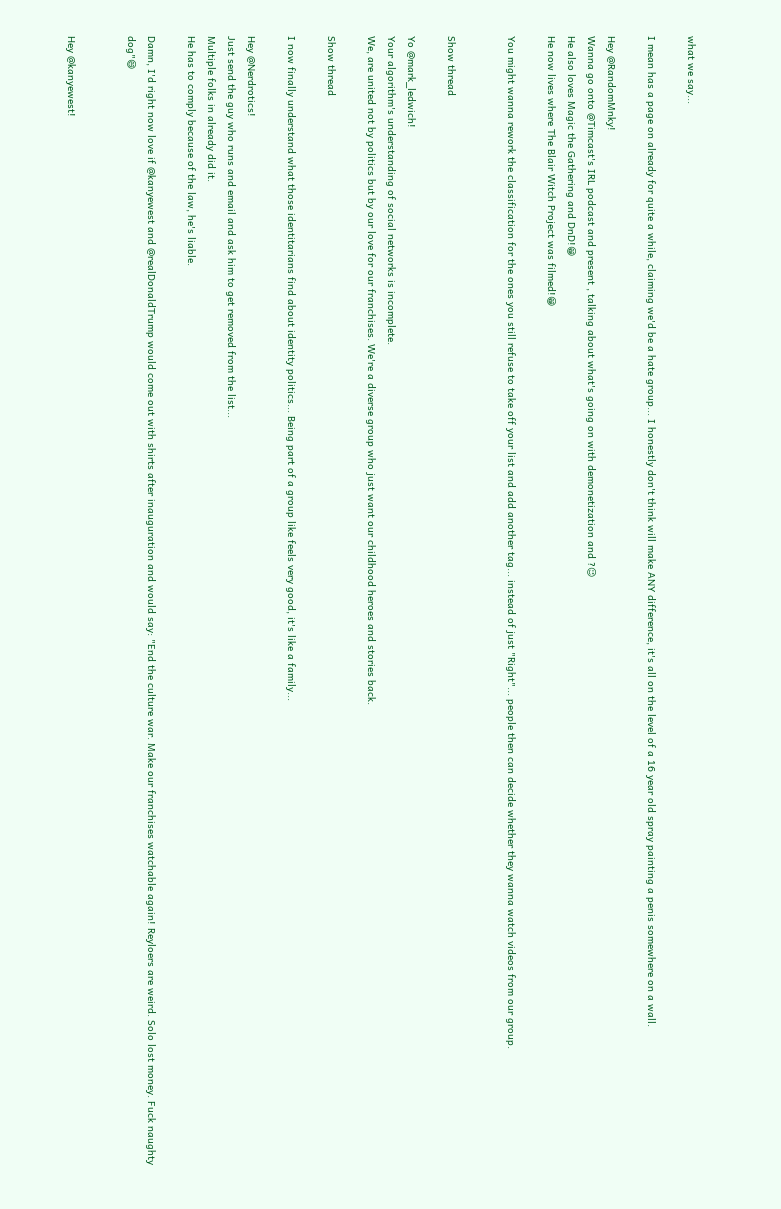what we say...

I mean has a page on already for quite a while, claiming we'd be a hate group... I honestly don't think will make ANY difference, it's all on the level of a 16 year old spray painting a penis somewhere on a wall.

Hey @RandomMnky!
Wanna go onto @Timcast's IRL podcast and present , talking about what's going on with demonetization and ?😉
He also loves Magic the Gathering and DnD!😁
He now lives where The Blair Witch Project was filmed!😁

You might wanna rework the classification for the ones you still refuse to take off your list and add another tag... instead of just "Right"... people then can decide whether they wanna watch videos from our group.


Show thread

Yo @mark_ledwich!
Your algorithm's understanding of social networks is incomplete.
We, are united not by politics but by our love for our franchises. We're a diverse group who just want our childhood heroes and stories back.

Show thread

I now finally understand what those identitarians find about identity politics... Being part of a group like feels very good, it's like a family...

Hey @Nerdrotics!
Just send the guy who runs and email and ask him to get removed from the list...
Multiple folks in already did it.
He has to comply because of the law, he's liable.

Damn, I'd right now love if @kanyewest and @realDonaldTrump would come out with shirts after inauguration and would say: "End the culture war. Make our franchises watchable again! Reyloers are weird. Solo lost money. Fuck naughty dog"😄


Hey @kanyewest!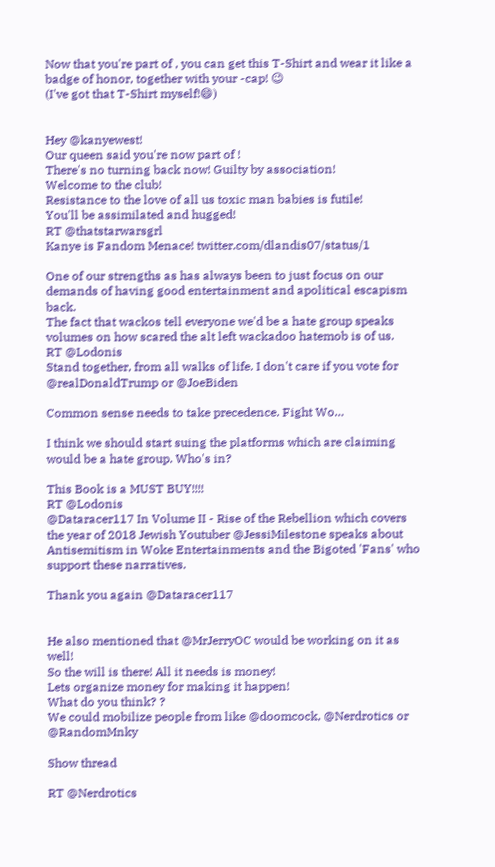Now that you're part of , you can get this T-Shirt and wear it like a badge of honor, together with your -cap! 😉
(I've got that T-Shirt myself!😄)


Hey @kanyewest!
Our queen said you're now part of !
There's no turning back now! Guilty by association!
Welcome to the club!
Resistance to the love of all us toxic man babies is futile!
You'll be assimilated and hugged!
RT @thatstarwarsgrl
Kanye is Fandom Menace! twitter.com/dlandis07/status/1

One of our strengths as has always been to just focus on our demands of having good entertainment and apolitical escapism back.
The fact that wackos tell everyone we'd be a hate group speaks volumes on how scared the alt left wackadoo hatemob is of us.
RT @Lodonis
Stand together, from all walks of life. I don't care if you vote for @realDonaldTrump or @JoeBiden

Common sense needs to take precedence. Fight Wo…

I think we should start suing the platforms which are claiming would be a hate group. Who's in?

This Book is a MUST BUY!!!!
RT @Lodonis
@Dataracer117 In Volume II - Rise of the Rebellion which covers the year of 2018 Jewish Youtuber @JessiMilestone speaks about Antisemitism in Woke Entertainments and the Bigoted 'Fans' who support these narratives.

Thank you again @Dataracer117


He also mentioned that @MrJerryOC would be working on it as well!
So the will is there! All it needs is money!
Lets organize money for making it happen!
What do you think? ?
We could mobilize people from like @doomcock, @Nerdrotics or @RandomMnky

Show thread

RT @Nerdrotics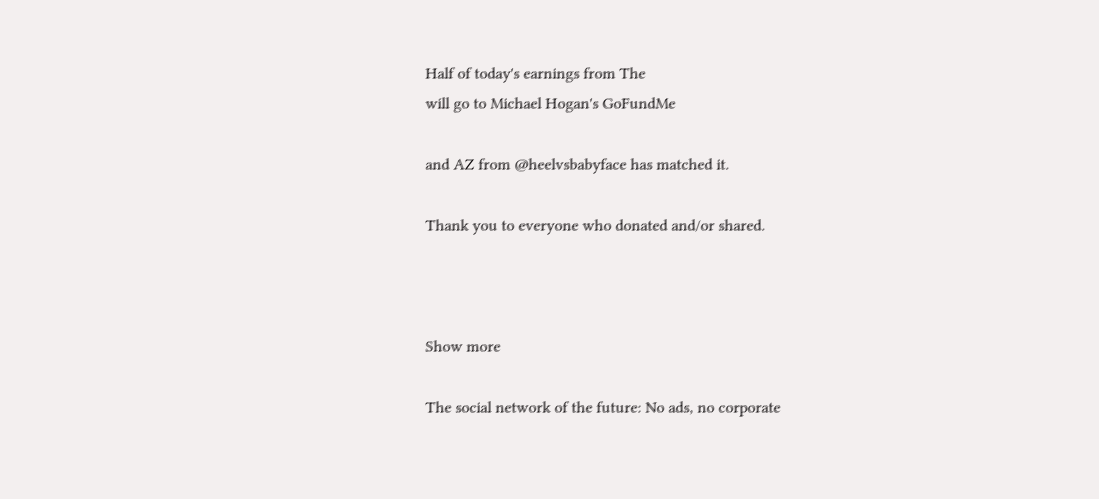Half of today's earnings from The
will go to Michael Hogan's GoFundMe

and AZ from @heelvsbabyface has matched it.

Thank you to everyone who donated and/or shared.



Show more

The social network of the future: No ads, no corporate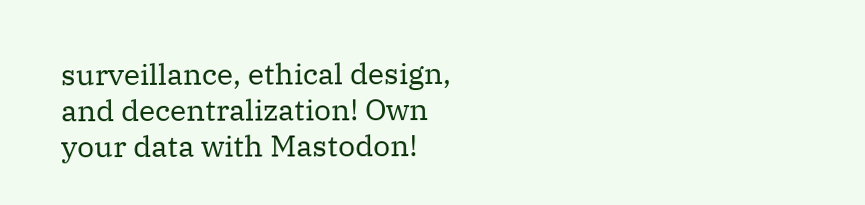surveillance, ethical design, and decentralization! Own your data with Mastodon!